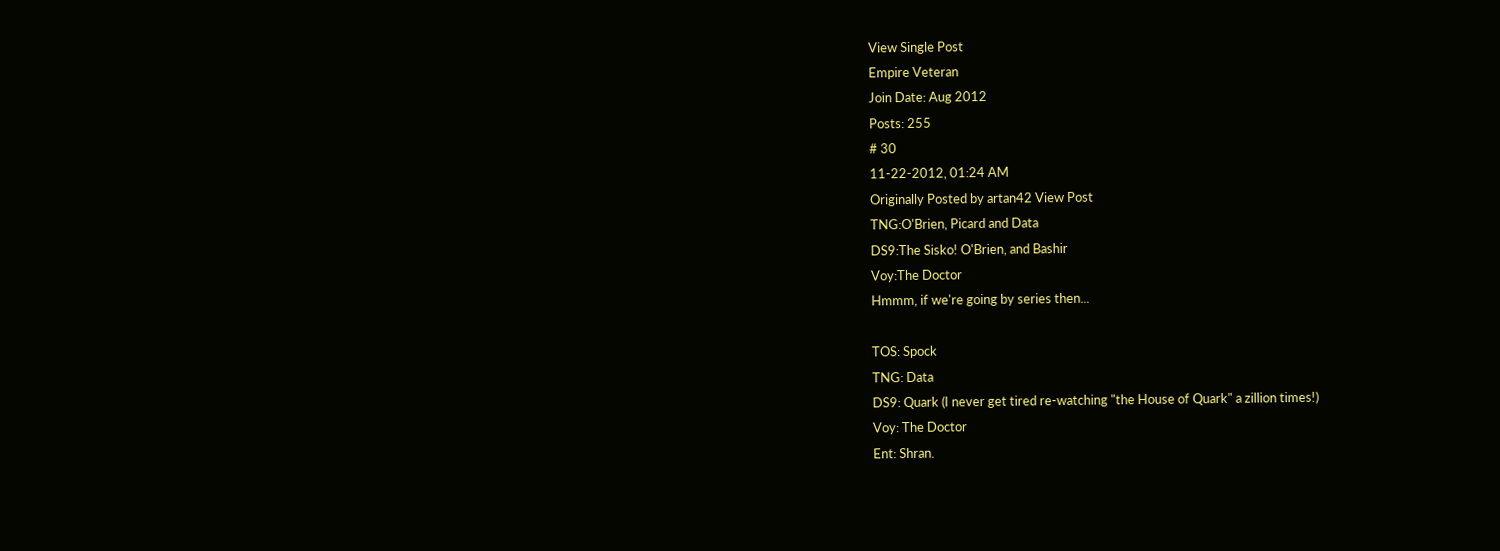View Single Post
Empire Veteran
Join Date: Aug 2012
Posts: 255
# 30
11-22-2012, 01:24 AM
Originally Posted by artan42 View Post
TNG:O'Brien, Picard and Data
DS9:The Sisko! O'Brien, and Bashir
Voy:The Doctor
Hmmm, if we're going by series then...

TOS: Spock
TNG: Data
DS9: Quark (I never get tired re-watching "the House of Quark" a zillion times!)
Voy: The Doctor
Ent: Shran.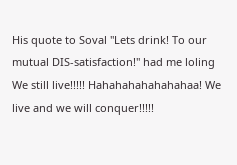His quote to Soval "Lets drink! To our mutual DIS-satisfaction!" had me loling
We still live!!!!! Hahahahahahahahaa! We live and we will conquer!!!!!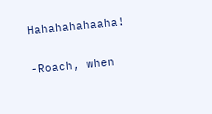Hahahahahaaha!

-Roach, when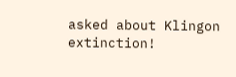asked about Klingon extinction!